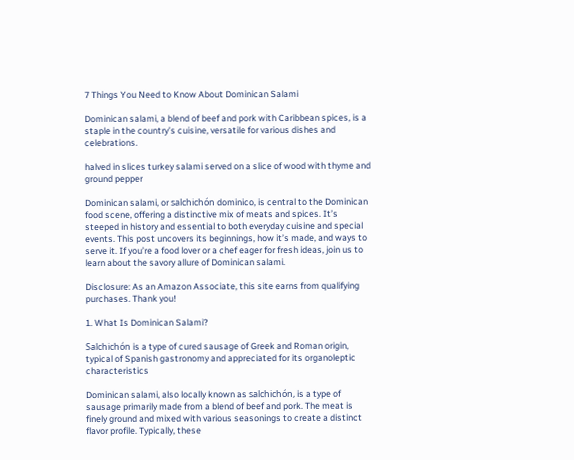7 Things You Need to Know About Dominican Salami

Dominican salami, a blend of beef and pork with Caribbean spices, is a staple in the country’s cuisine, versatile for various dishes and celebrations.

halved in slices turkey salami served on a slice of wood with thyme and ground pepper

Dominican salami, or salchichón dominico, is central to the Dominican food scene, offering a distinctive mix of meats and spices. It’s steeped in history and essential to both everyday cuisine and special events. This post uncovers its beginnings, how it’s made, and ways to serve it. If you’re a food lover or a chef eager for fresh ideas, join us to learn about the savory allure of Dominican salami.

Disclosure: As an Amazon Associate, this site earns from qualifying purchases. Thank you!

1. What Is Dominican Salami?

Salchichón is a type of cured sausage of Greek and Roman origin, typical of Spanish gastronomy and appreciated for its organoleptic characteristics

Dominican salami, also locally known as salchichón, is a type of sausage primarily made from a blend of beef and pork. The meat is finely ground and mixed with various seasonings to create a distinct flavor profile. Typically, these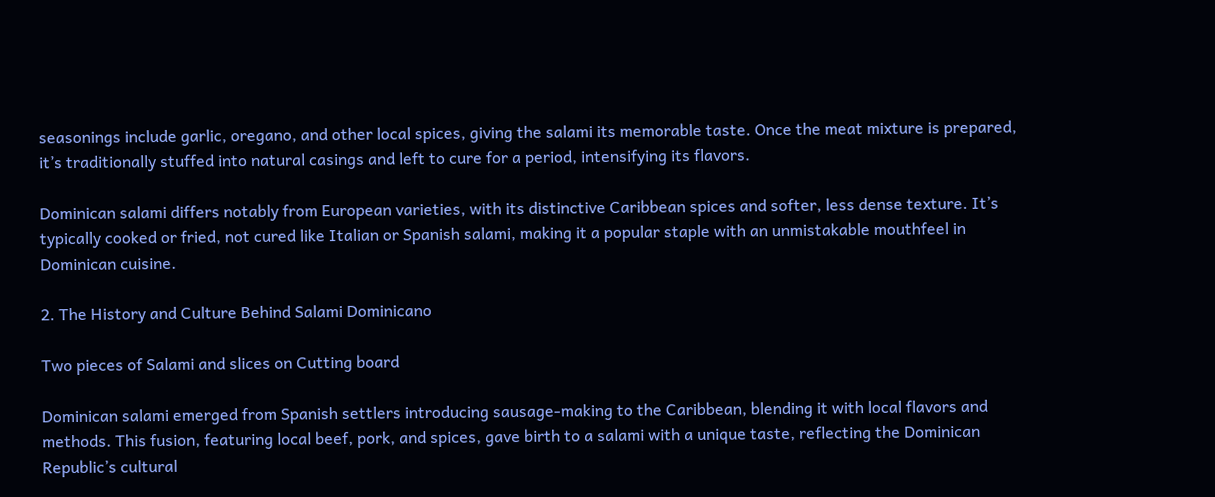seasonings include garlic, oregano, and other local spices, giving the salami its memorable taste. Once the meat mixture is prepared, it’s traditionally stuffed into natural casings and left to cure for a period, intensifying its flavors.

Dominican salami differs notably from European varieties, with its distinctive Caribbean spices and softer, less dense texture. It’s typically cooked or fried, not cured like Italian or Spanish salami, making it a popular staple with an unmistakable mouthfeel in Dominican cuisine.

2. The History and Culture Behind Salami Dominicano

Two pieces of Salami and slices on Cutting board

Dominican salami emerged from Spanish settlers introducing sausage-making to the Caribbean, blending it with local flavors and methods. This fusion, featuring local beef, pork, and spices, gave birth to a salami with a unique taste, reflecting the Dominican Republic’s cultural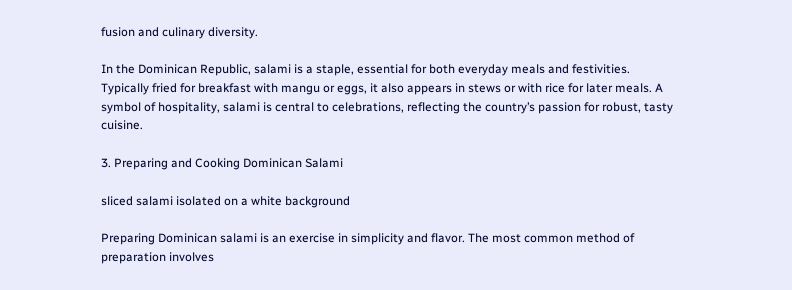fusion and culinary diversity.

In the Dominican Republic, salami is a staple, essential for both everyday meals and festivities. Typically fried for breakfast with mangu or eggs, it also appears in stews or with rice for later meals. A symbol of hospitality, salami is central to celebrations, reflecting the country’s passion for robust, tasty cuisine.

3. Preparing and Cooking Dominican Salami

sliced salami isolated on a white background

Preparing Dominican salami is an exercise in simplicity and flavor. The most common method of preparation involves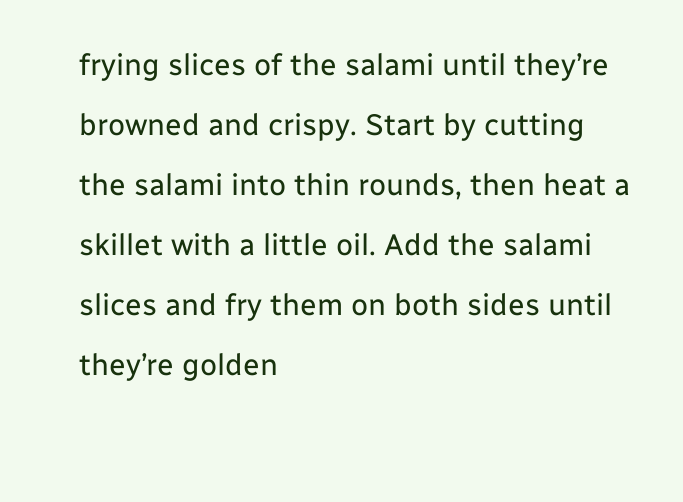frying slices of the salami until they’re browned and crispy. Start by cutting the salami into thin rounds, then heat a skillet with a little oil. Add the salami slices and fry them on both sides until they’re golden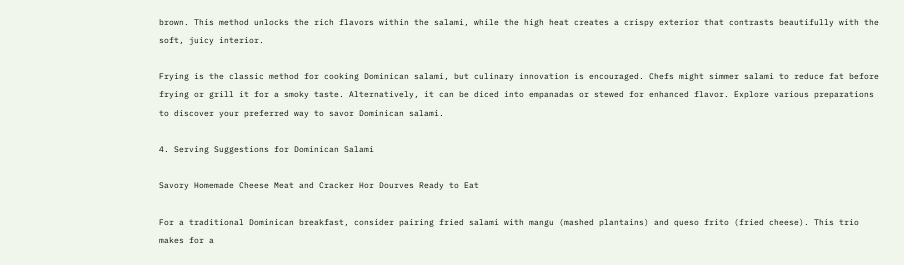brown. This method unlocks the rich flavors within the salami, while the high heat creates a crispy exterior that contrasts beautifully with the soft, juicy interior.

Frying is the classic method for cooking Dominican salami, but culinary innovation is encouraged. Chefs might simmer salami to reduce fat before frying or grill it for a smoky taste. Alternatively, it can be diced into empanadas or stewed for enhanced flavor. Explore various preparations to discover your preferred way to savor Dominican salami.

4. Serving Suggestions for Dominican Salami

Savory Homemade Cheese Meat and Cracker Hor Dourves Ready to Eat

For a traditional Dominican breakfast, consider pairing fried salami with mangu (mashed plantains) and queso frito (fried cheese). This trio makes for a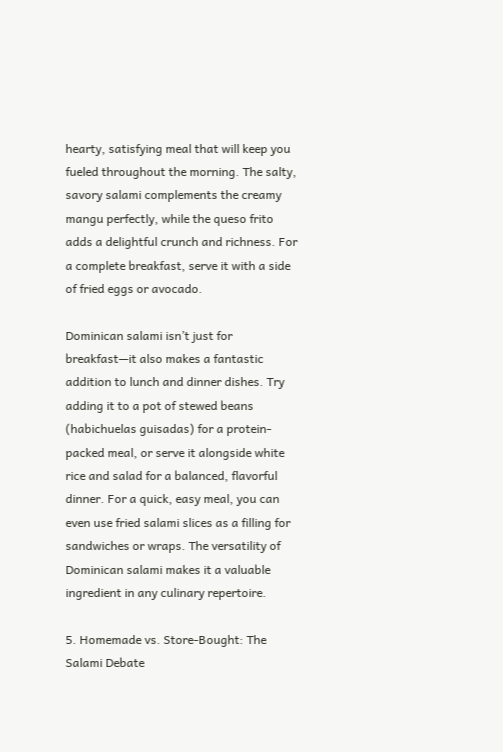hearty, satisfying meal that will keep you fueled throughout the morning. The salty, savory salami complements the creamy mangu perfectly, while the queso frito adds a delightful crunch and richness. For a complete breakfast, serve it with a side of fried eggs or avocado.

Dominican salami isn’t just for breakfast—it also makes a fantastic addition to lunch and dinner dishes. Try adding it to a pot of stewed beans (habichuelas guisadas) for a protein-packed meal, or serve it alongside white rice and salad for a balanced, flavorful dinner. For a quick, easy meal, you can even use fried salami slices as a filling for sandwiches or wraps. The versatility of Dominican salami makes it a valuable ingredient in any culinary repertoire.

5. Homemade vs. Store-Bought: The Salami Debate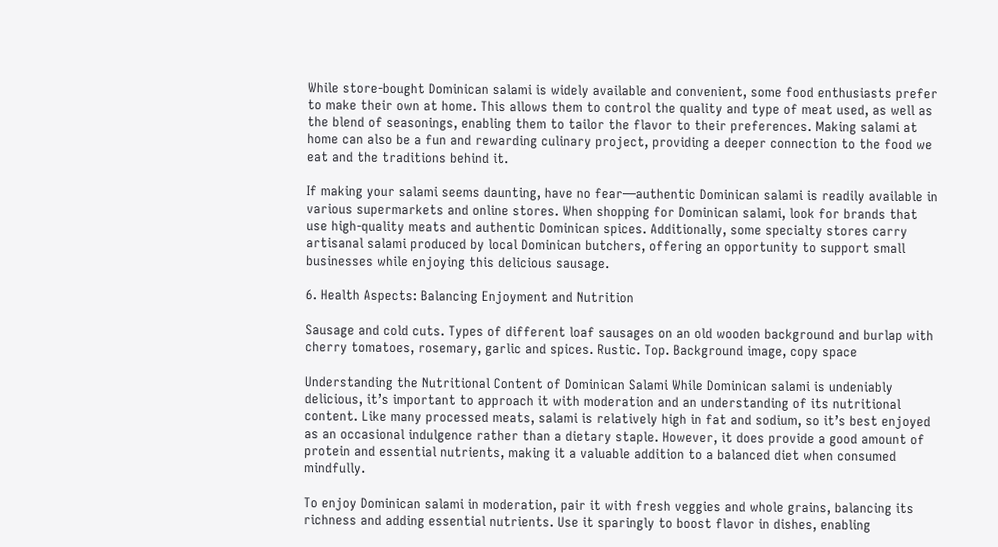While store-bought Dominican salami is widely available and convenient, some food enthusiasts prefer to make their own at home. This allows them to control the quality and type of meat used, as well as the blend of seasonings, enabling them to tailor the flavor to their preferences. Making salami at home can also be a fun and rewarding culinary project, providing a deeper connection to the food we eat and the traditions behind it.

If making your salami seems daunting, have no fear—authentic Dominican salami is readily available in various supermarkets and online stores. When shopping for Dominican salami, look for brands that use high-quality meats and authentic Dominican spices. Additionally, some specialty stores carry artisanal salami produced by local Dominican butchers, offering an opportunity to support small businesses while enjoying this delicious sausage.

6. Health Aspects: Balancing Enjoyment and Nutrition

Sausage and cold cuts. Types of different loaf sausages on an old wooden background and burlap with cherry tomatoes, rosemary, garlic and spices. Rustic. Top. Background image, copy space

Understanding the Nutritional Content of Dominican Salami While Dominican salami is undeniably delicious, it’s important to approach it with moderation and an understanding of its nutritional content. Like many processed meats, salami is relatively high in fat and sodium, so it’s best enjoyed as an occasional indulgence rather than a dietary staple. However, it does provide a good amount of protein and essential nutrients, making it a valuable addition to a balanced diet when consumed mindfully.

To enjoy Dominican salami in moderation, pair it with fresh veggies and whole grains, balancing its richness and adding essential nutrients. Use it sparingly to boost flavor in dishes, enabling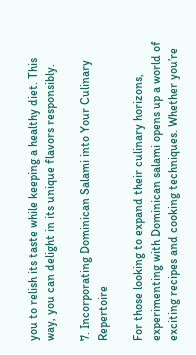you to relish its taste while keeping a healthy diet. This way, you can delight in its unique flavors responsibly.

7. Incorporating Dominican Salami into Your Culinary Repertoire

For those looking to expand their culinary horizons, experimenting with Dominican salami opens up a world of exciting recipes and cooking techniques. Whether you’re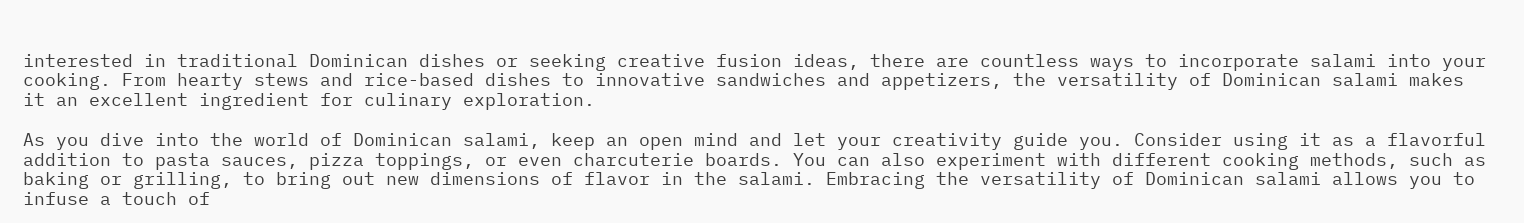interested in traditional Dominican dishes or seeking creative fusion ideas, there are countless ways to incorporate salami into your cooking. From hearty stews and rice-based dishes to innovative sandwiches and appetizers, the versatility of Dominican salami makes it an excellent ingredient for culinary exploration.

As you dive into the world of Dominican salami, keep an open mind and let your creativity guide you. Consider using it as a flavorful addition to pasta sauces, pizza toppings, or even charcuterie boards. You can also experiment with different cooking methods, such as baking or grilling, to bring out new dimensions of flavor in the salami. Embracing the versatility of Dominican salami allows you to infuse a touch of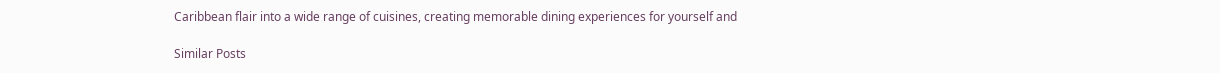Caribbean flair into a wide range of cuisines, creating memorable dining experiences for yourself and

Similar Posts